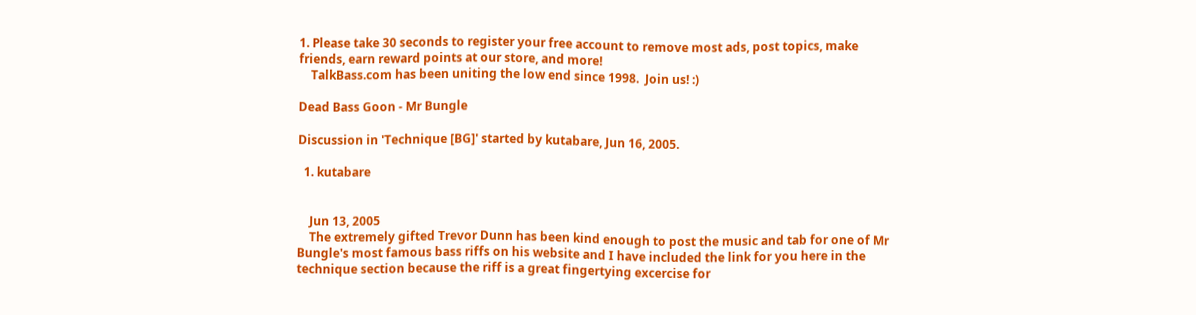1. Please take 30 seconds to register your free account to remove most ads, post topics, make friends, earn reward points at our store, and more!
    TalkBass.com has been uniting the low end since 1998.  Join us! :)

Dead Bass Goon - Mr Bungle

Discussion in 'Technique [BG]' started by kutabare, Jun 16, 2005.

  1. kutabare


    Jun 13, 2005
    The extremely gifted Trevor Dunn has been kind enough to post the music and tab for one of Mr Bungle's most famous bass riffs on his website and I have included the link for you here in the technique section because the riff is a great fingertying excercise for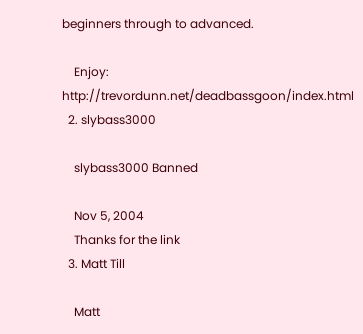beginners through to advanced.

    Enjoy: http://trevordunn.net/deadbassgoon/index.html
  2. slybass3000

    slybass3000 Banned

    Nov 5, 2004
    Thanks for the link
  3. Matt Till

    Matt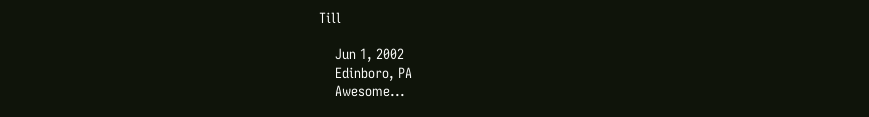Till

    Jun 1, 2002
    Edinboro, PA
    Awesome...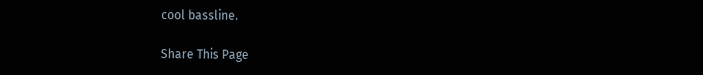cool bassline.

Share This Page